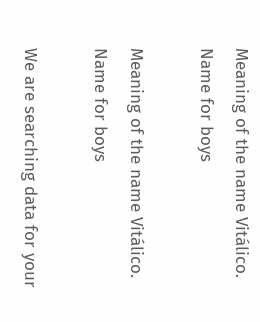Meaning of the name Vitálico. Name for boys

Meaning of the name Vitálico. Name for boys

We are searching data for your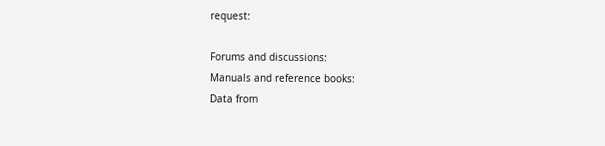request:

Forums and discussions:
Manuals and reference books:
Data from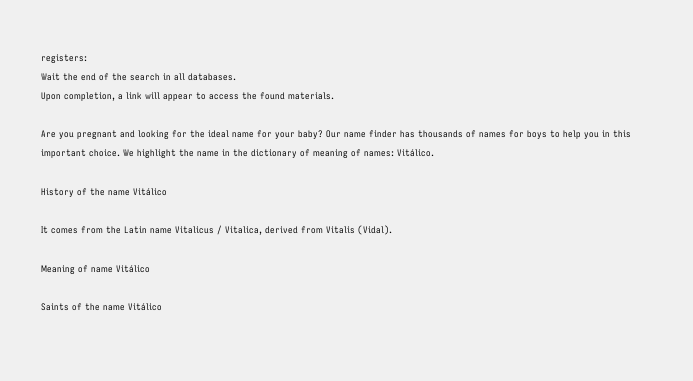registers:
Wait the end of the search in all databases.
Upon completion, a link will appear to access the found materials.

Are you pregnant and looking for the ideal name for your baby? Our name finder has thousands of names for boys to help you in this important choice. We highlight the name in the dictionary of meaning of names: Vitálico.

History of the name Vitálico

It comes from the Latin name Vitalicus / Vitalica, derived from Vitalis (Vidal).

Meaning of name Vitálico

Saints of the name Vitálico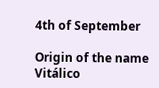4th of September

Origin of the name Vitálico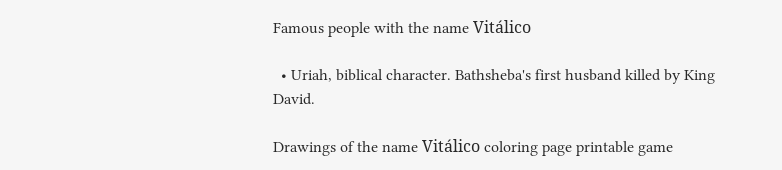Famous people with the name Vitálico

  • Uriah, biblical character. Bathsheba's first husband killed by King David.

Drawings of the name Vitálico coloring page printable game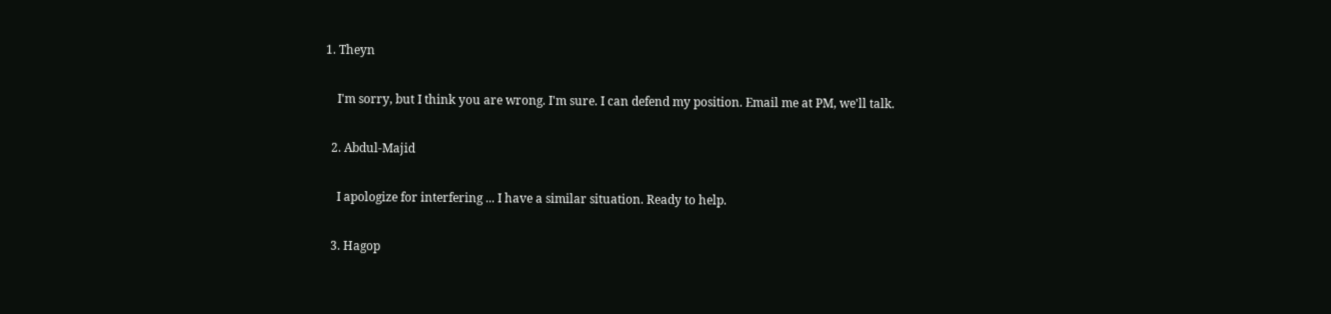1. Theyn

    I'm sorry, but I think you are wrong. I'm sure. I can defend my position. Email me at PM, we'll talk.

  2. Abdul-Majid

    I apologize for interfering ... I have a similar situation. Ready to help.

  3. Hagop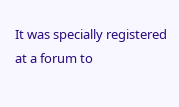It was specially registered at a forum to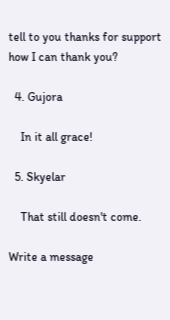tell to you thanks for support how I can thank you?

  4. Gujora

    In it all grace!

  5. Skyelar

    That still doesn't come.

Write a message